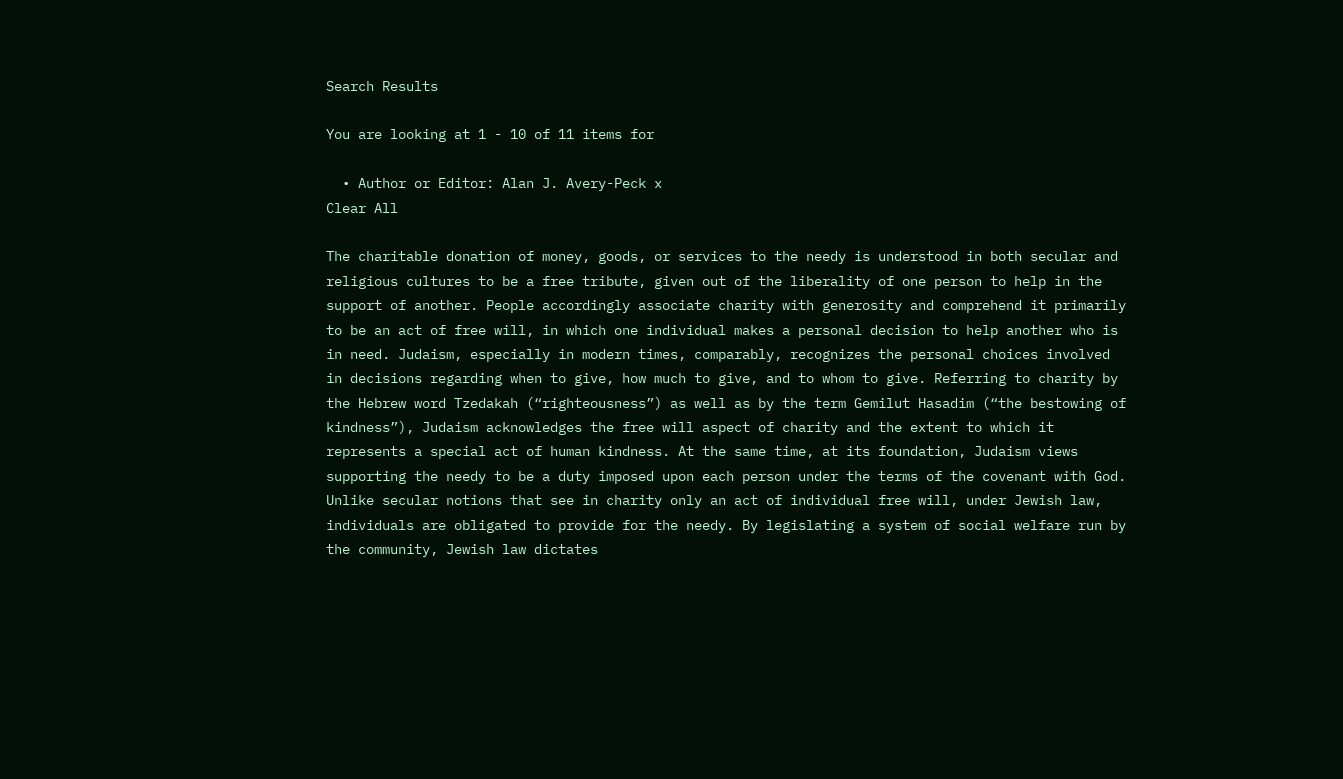Search Results

You are looking at 1 - 10 of 11 items for

  • Author or Editor: Alan J. Avery-Peck x
Clear All

The charitable donation of money, goods, or services to the needy is understood in both secular and religious cultures to be a free tribute, given out of the liberality of one person to help in the support of another. People accordingly associate charity with generosity and comprehend it primarily to be an act of free will, in which one individual makes a personal decision to help another who is in need. Judaism, especially in modern times, comparably, recognizes the personal choices involved in decisions regarding when to give, how much to give, and to whom to give. Referring to charity by the Hebrew word Tzedakah (“righteousness”) as well as by the term Gemilut Hasadim (“the bestowing of kindness”), Judaism acknowledges the free will aspect of charity and the extent to which it represents a special act of human kindness. At the same time, at its foundation, Judaism views supporting the needy to be a duty imposed upon each person under the terms of the covenant with God. Unlike secular notions that see in charity only an act of individual free will, under Jewish law, individuals are obligated to provide for the needy. By legislating a system of social welfare run by the community, Jewish law dictates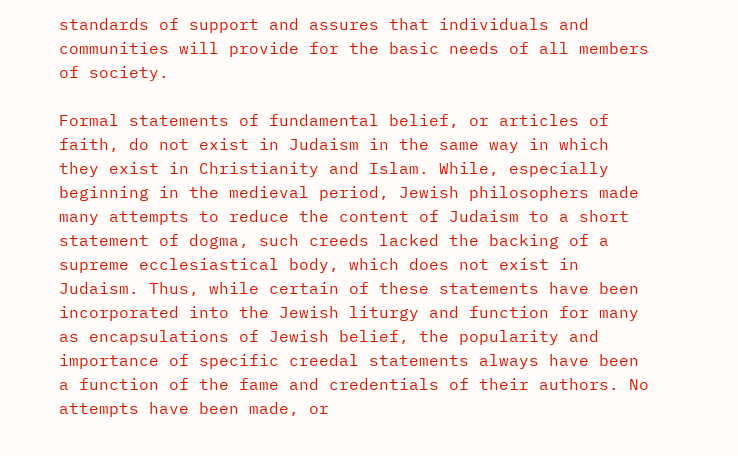standards of support and assures that individuals and communities will provide for the basic needs of all members of society.

Formal statements of fundamental belief, or articles of faith, do not exist in Judaism in the same way in which they exist in Christianity and Islam. While, especially beginning in the medieval period, Jewish philosophers made many attempts to reduce the content of Judaism to a short statement of dogma, such creeds lacked the backing of a supreme ecclesiastical body, which does not exist in Judaism. Thus, while certain of these statements have been incorporated into the Jewish liturgy and function for many as encapsulations of Jewish belief, the popularity and importance of specific creedal statements always have been a function of the fame and credentials of their authors. No attempts have been made, or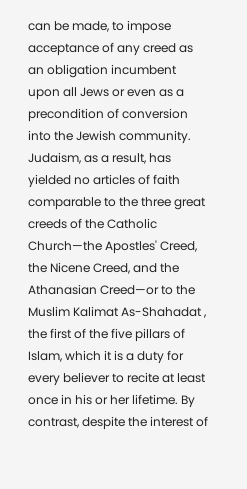can be made, to impose acceptance of any creed as an obligation incumbent upon all Jews or even as a precondition of conversion into the Jewish community. Judaism, as a result, has yielded no articles of faith comparable to the three great creeds of the Catholic Church—the Apostles' Creed, the Nicene Creed, and the Athanasian Creed—or to the Muslim Kalimat As-Shahadat , the first of the five pillars of Islam, which it is a duty for every believer to recite at least once in his or her lifetime. By contrast, despite the interest of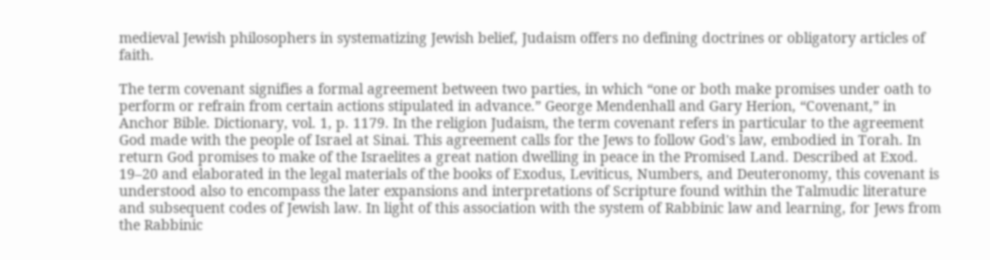medieval Jewish philosophers in systematizing Jewish belief, Judaism offers no defining doctrines or obligatory articles of faith.

The term covenant signifies a formal agreement between two parties, in which “one or both make promises under oath to perform or refrain from certain actions stipulated in advance.” George Mendenhall and Gary Herion, “Covenant,” in Anchor Bible. Dictionary, vol. 1, p. 1179. In the religion Judaism, the term covenant refers in particular to the agreement God made with the people of Israel at Sinai. This agreement calls for the Jews to follow God's law, embodied in Torah. In return God promises to make of the Israelites a great nation dwelling in peace in the Promised Land. Described at Exod. 19–20 and elaborated in the legal materials of the books of Exodus, Leviticus, Numbers, and Deuteronomy, this covenant is understood also to encompass the later expansions and interpretations of Scripture found within the Talmudic literature and subsequent codes of Jewish law. In light of this association with the system of Rabbinic law and learning, for Jews from the Rabbinic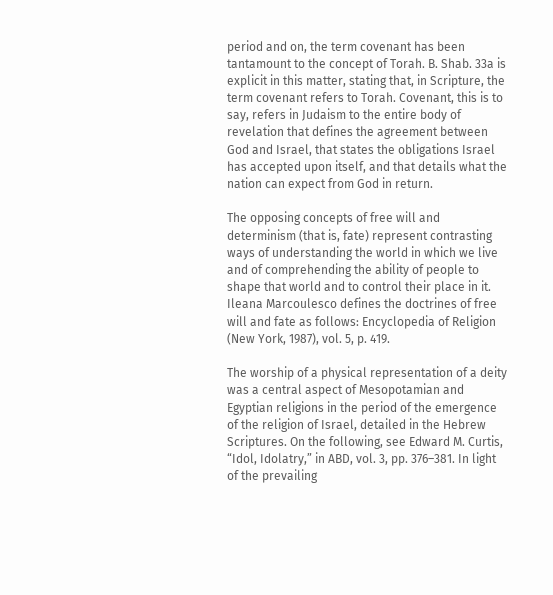period and on, the term covenant has been tantamount to the concept of Torah. B. Shab. 33a is explicit in this matter, stating that, in Scripture, the term covenant refers to Torah. Covenant, this is to say, refers in Judaism to the entire body of revelation that defines the agreement between God and Israel, that states the obligations Israel has accepted upon itself, and that details what the nation can expect from God in return.

The opposing concepts of free will and determinism (that is, fate) represent contrasting ways of understanding the world in which we live and of comprehending the ability of people to shape that world and to control their place in it. Ileana Marcoulesco defines the doctrines of free will and fate as follows: Encyclopedia of Religion (New York, 1987), vol. 5, p. 419.

The worship of a physical representation of a deity was a central aspect of Mesopotamian and Egyptian religions in the period of the emergence of the religion of Israel, detailed in the Hebrew Scriptures. On the following, see Edward M. Curtis, “Idol, Idolatry,” in ABD, vol. 3, pp. 376–381. In light of the prevailing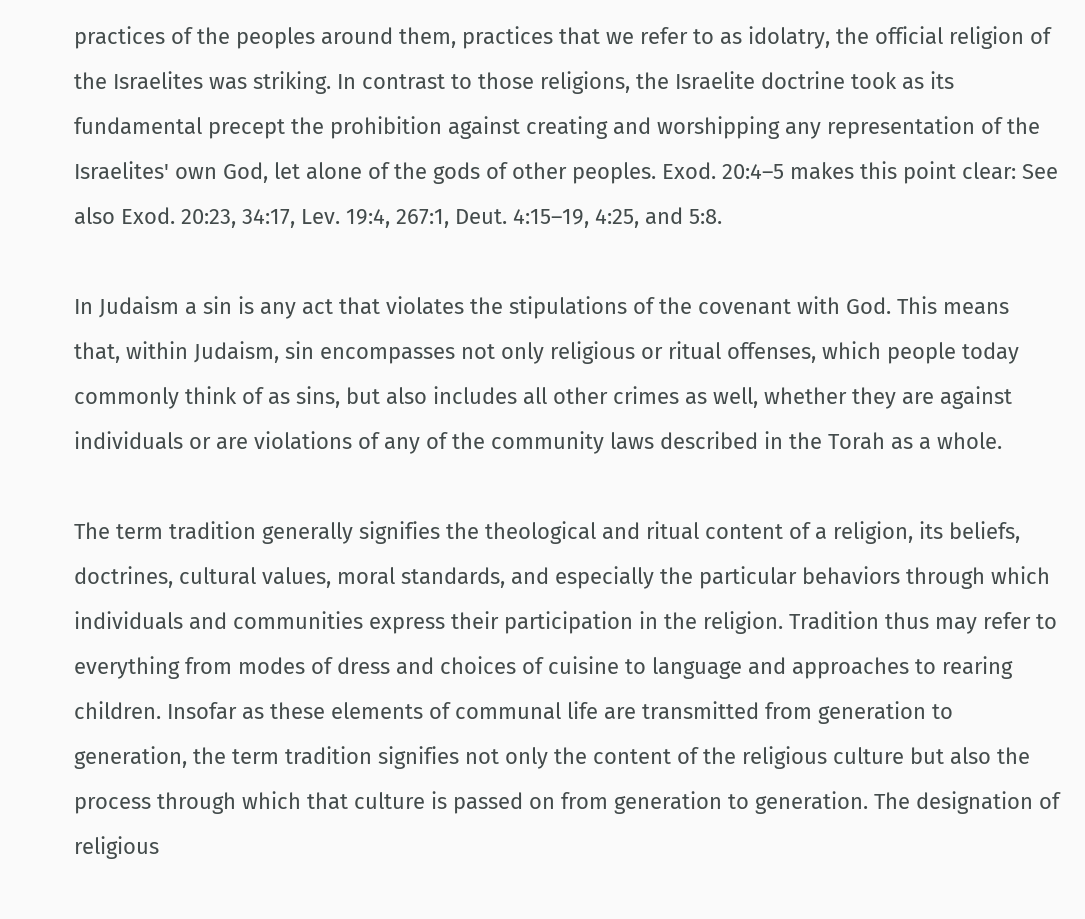practices of the peoples around them, practices that we refer to as idolatry, the official religion of the Israelites was striking. In contrast to those religions, the Israelite doctrine took as its fundamental precept the prohibition against creating and worshipping any representation of the Israelites' own God, let alone of the gods of other peoples. Exod. 20:4–5 makes this point clear: See also Exod. 20:23, 34:17, Lev. 19:4, 267:1, Deut. 4:15–19, 4:25, and 5:8.

In Judaism a sin is any act that violates the stipulations of the covenant with God. This means that, within Judaism, sin encompasses not only religious or ritual offenses, which people today commonly think of as sins, but also includes all other crimes as well, whether they are against individuals or are violations of any of the community laws described in the Torah as a whole.

The term tradition generally signifies the theological and ritual content of a religion, its beliefs, doctrines, cultural values, moral standards, and especially the particular behaviors through which individuals and communities express their participation in the religion. Tradition thus may refer to everything from modes of dress and choices of cuisine to language and approaches to rearing children. Insofar as these elements of communal life are transmitted from generation to generation, the term tradition signifies not only the content of the religious culture but also the process through which that culture is passed on from generation to generation. The designation of religious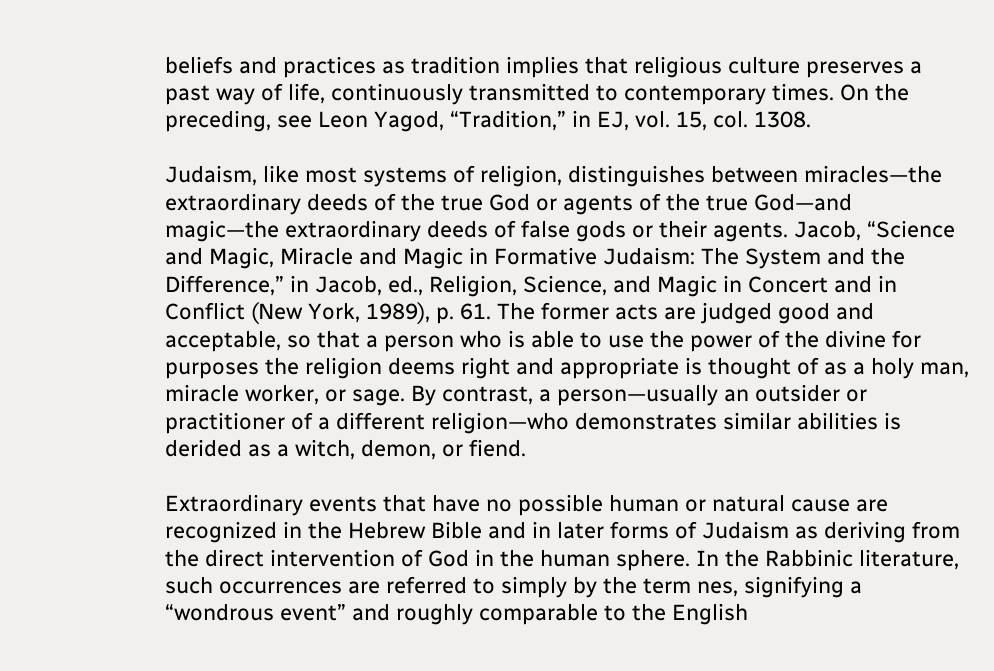beliefs and practices as tradition implies that religious culture preserves a past way of life, continuously transmitted to contemporary times. On the preceding, see Leon Yagod, “Tradition,” in EJ, vol. 15, col. 1308.

Judaism, like most systems of religion, distinguishes between miracles—the extraordinary deeds of the true God or agents of the true God—and magic—the extraordinary deeds of false gods or their agents. Jacob, “Science and Magic, Miracle and Magic in Formative Judaism: The System and the Difference,” in Jacob, ed., Religion, Science, and Magic in Concert and in Conflict (New York, 1989), p. 61. The former acts are judged good and acceptable, so that a person who is able to use the power of the divine for purposes the religion deems right and appropriate is thought of as a holy man, miracle worker, or sage. By contrast, a person—usually an outsider or practitioner of a different religion—who demonstrates similar abilities is derided as a witch, demon, or fiend.

Extraordinary events that have no possible human or natural cause are recognized in the Hebrew Bible and in later forms of Judaism as deriving from the direct intervention of God in the human sphere. In the Rabbinic literature, such occurrences are referred to simply by the term nes, signifying a “wondrous event” and roughly comparable to the English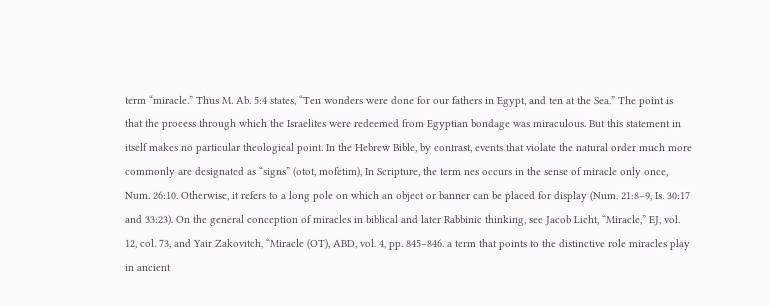term “miracle.” Thus M. Ab. 5:4 states, “Ten wonders were done for our fathers in Egypt, and ten at the Sea.” The point is that the process through which the Israelites were redeemed from Egyptian bondage was miraculous. But this statement in itself makes no particular theological point. In the Hebrew Bible, by contrast, events that violate the natural order much more commonly are designated as “signs” (otot, mofetim), In Scripture, the term nes occurs in the sense of miracle only once, Num. 26:10. Otherwise, it refers to a long pole on which an object or banner can be placed for display (Num. 21:8–9, Is. 30:17 and 33:23). On the general conception of miracles in biblical and later Rabbinic thinking, see Jacob Licht, “Miracle,” EJ, vol. 12, col. 73, and Yair Zakovitch, “Miracle (OT), ABD, vol. 4, pp. 845–846. a term that points to the distinctive role miracles play in ancient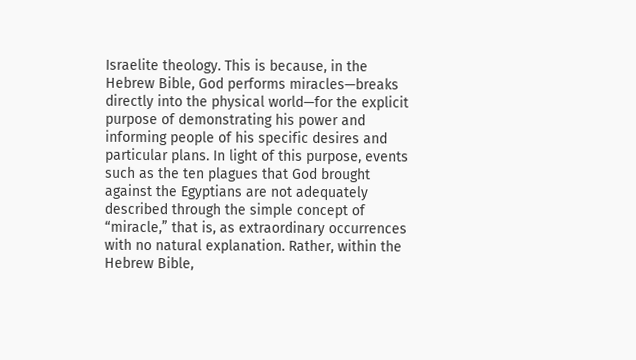Israelite theology. This is because, in the Hebrew Bible, God performs miracles—breaks directly into the physical world—for the explicit purpose of demonstrating his power and informing people of his specific desires and particular plans. In light of this purpose, events such as the ten plagues that God brought against the Egyptians are not adequately described through the simple concept of “miracle,” that is, as extraordinary occurrences with no natural explanation. Rather, within the Hebrew Bible,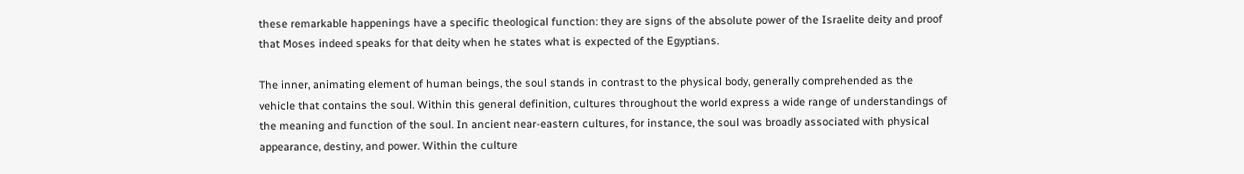these remarkable happenings have a specific theological function: they are signs of the absolute power of the Israelite deity and proof that Moses indeed speaks for that deity when he states what is expected of the Egyptians.

The inner, animating element of human beings, the soul stands in contrast to the physical body, generally comprehended as the vehicle that contains the soul. Within this general definition, cultures throughout the world express a wide range of understandings of the meaning and function of the soul. In ancient near-eastern cultures, for instance, the soul was broadly associated with physical appearance, destiny, and power. Within the culture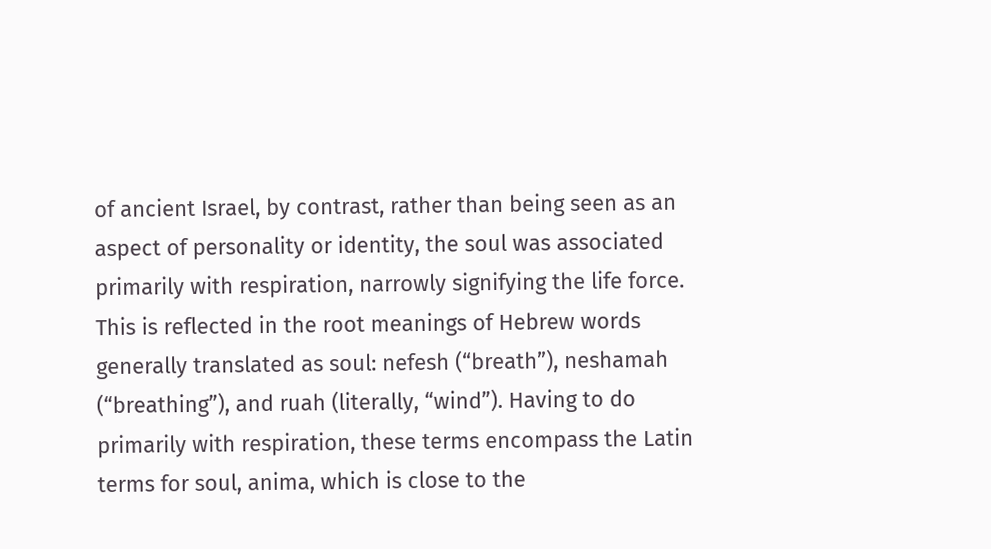of ancient Israel, by contrast, rather than being seen as an aspect of personality or identity, the soul was associated primarily with respiration, narrowly signifying the life force. This is reflected in the root meanings of Hebrew words generally translated as soul: nefesh (“breath”), neshamah (“breathing”), and ruah (literally, “wind”). Having to do primarily with respiration, these terms encompass the Latin terms for soul, anima, which is close to the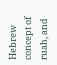Hebrew concept of ruah, and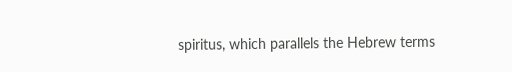spiritus, which parallels the Hebrew terms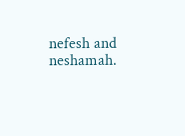nefesh and neshamah.